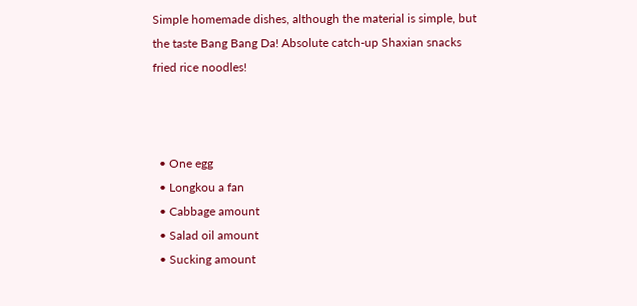Simple homemade dishes, although the material is simple, but the taste Bang Bang Da! Absolute catch-up Shaxian snacks fried rice noodles!



  • One egg
  • Longkou a fan
  • Cabbage amount
  • Salad oil amount
  • Sucking amount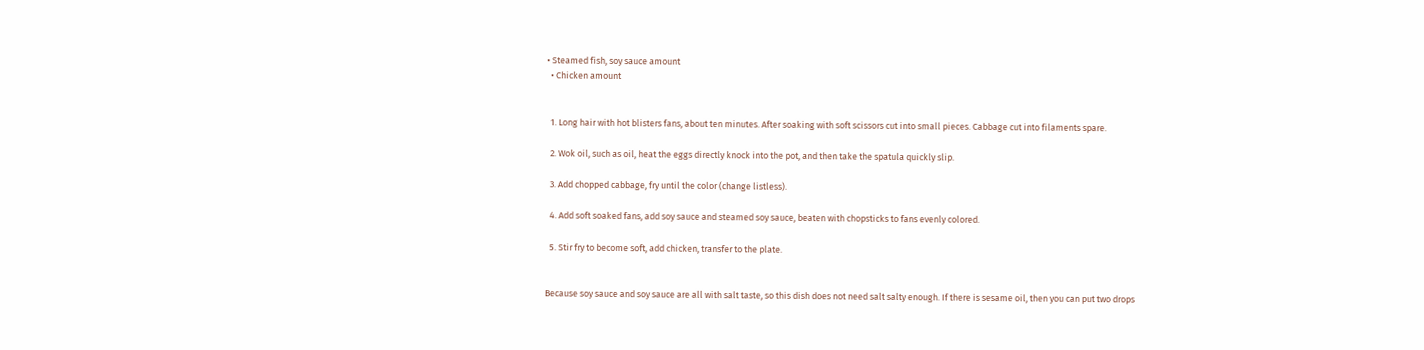• Steamed fish, soy sauce amount
  • Chicken amount


  1. Long hair with hot blisters fans, about ten minutes. After soaking with soft scissors cut into small pieces. Cabbage cut into filaments spare.

  2. Wok oil, such as oil, heat the eggs directly knock into the pot, and then take the spatula quickly slip.

  3. Add chopped cabbage, fry until the color (change listless).

  4. Add soft soaked fans, add soy sauce and steamed soy sauce, beaten with chopsticks to fans evenly colored.

  5. Stir fry to become soft, add chicken, transfer to the plate.


Because soy sauce and soy sauce are all with salt taste, so this dish does not need salt salty enough. If there is sesame oil, then you can put two drops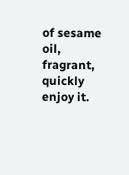of sesame oil, fragrant, quickly enjoy it.